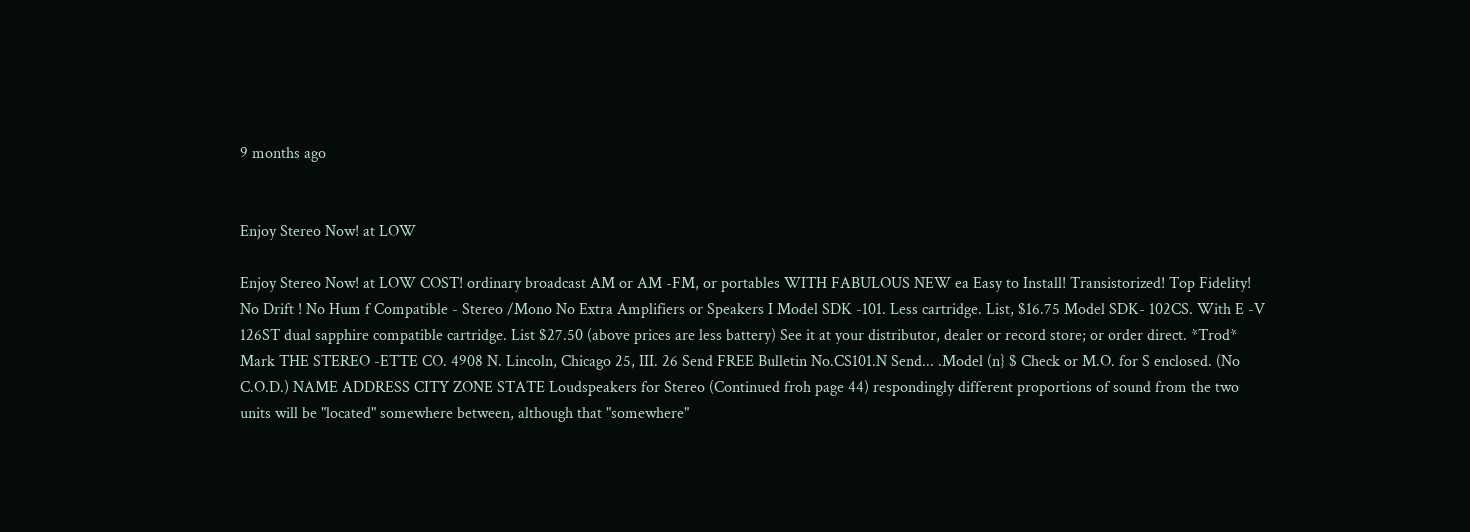9 months ago


Enjoy Stereo Now! at LOW

Enjoy Stereo Now! at LOW COST! ordinary broadcast AM or AM -FM, or portables WITH FABULOUS NEW ea Easy to Install! Transistorized! Top Fidelity! No Drift ! No Hum f Compatible - Stereo /Mono No Extra Amplifiers or Speakers I Model SDK -101. Less cartridge. List, $16.75 Model SDK- 102CS. With E -V 126ST dual sapphire compatible cartridge. List $27.50 (above prices are less battery) See it at your distributor, dealer or record store; or order direct. *Trod* Mark THE STEREO -ETTE CO. 4908 N. Lincoln, Chicago 25, III. 26 Send FREE Bulletin No.CS101.N Send... .Model (n} $ Check or M.O. for S enclosed. (No C.O.D.) NAME ADDRESS CITY ZONE STATE Loudspeakers for Stereo (Continued froh page 44) respondingly different proportions of sound from the two units will be "located" somewhere between, although that "somewhere"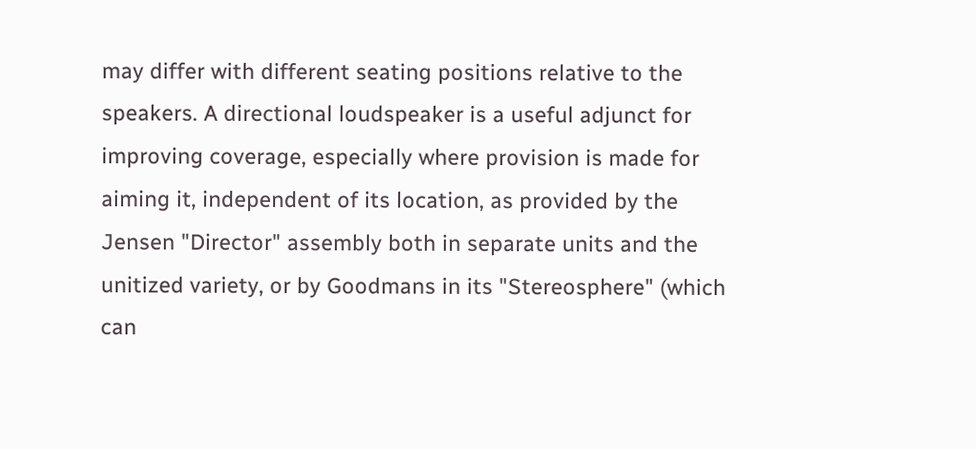may differ with different seating positions relative to the speakers. A directional loudspeaker is a useful adjunct for improving coverage, especially where provision is made for aiming it, independent of its location, as provided by the Jensen "Director" assembly both in separate units and the unitized variety, or by Goodmans in its "Stereosphere" (which can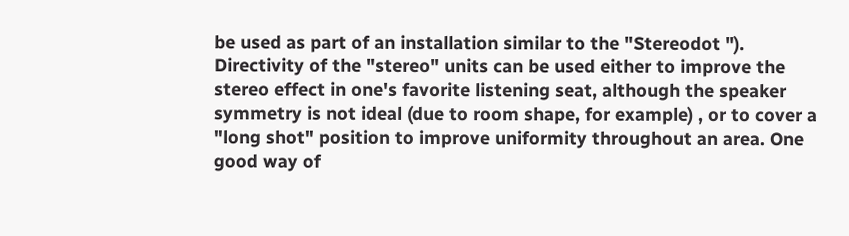be used as part of an installation similar to the "Stereodot "). Directivity of the "stereo" units can be used either to improve the stereo effect in one's favorite listening seat, although the speaker symmetry is not ideal (due to room shape, for example) , or to cover a "long shot" position to improve uniformity throughout an area. One good way of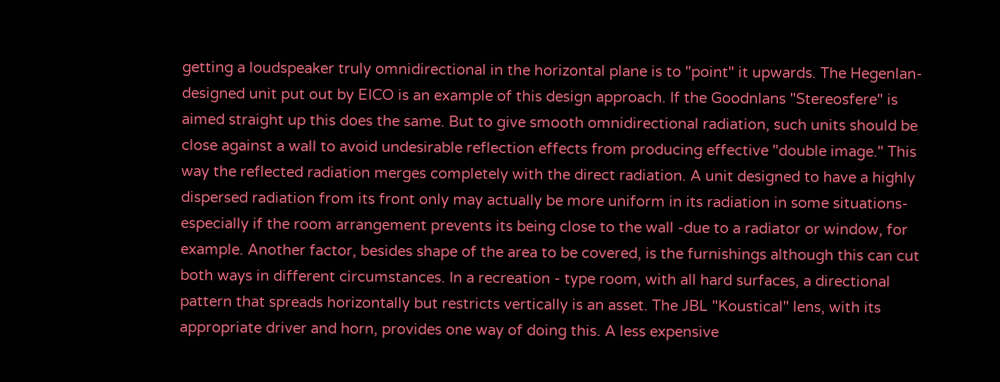getting a loudspeaker truly omnidirectional in the horizontal plane is to "point" it upwards. The Hegenlan- designed unit put out by EICO is an example of this design approach. If the Goodnlans "Stereosfere" is aimed straight up this does the same. But to give smooth omnidirectional radiation, such units should be close against a wall to avoid undesirable reflection effects from producing effective "double image." This way the reflected radiation merges completely with the direct radiation. A unit designed to have a highly dispersed radiation from its front only may actually be more uniform in its radiation in some situations- especially if the room arrangement prevents its being close to the wall -due to a radiator or window, for example. Another factor, besides shape of the area to be covered, is the furnishings although this can cut both ways in different circumstances. In a recreation - type room, with all hard surfaces, a directional pattern that spreads horizontally but restricts vertically is an asset. The JBL "Koustical" lens, with its appropriate driver and horn, provides one way of doing this. A less expensive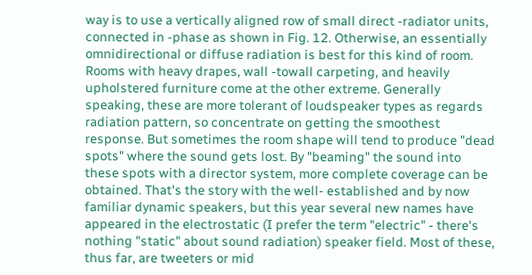way is to use a vertically aligned row of small direct -radiator units, connected in -phase as shown in Fig. 12. Otherwise, an essentially omnidirectional or diffuse radiation is best for this kind of room. Rooms with heavy drapes, wall -towall carpeting, and heavily upholstered furniture come at the other extreme. Generally speaking, these are more tolerant of loudspeaker types as regards radiation pattern, so concentrate on getting the smoothest response. But sometimes the room shape will tend to produce "dead spots" where the sound gets lost. By "beaming" the sound into these spots with a director system, more complete coverage can be obtained. That's the story with the well- established and by now familiar dynamic speakers, but this year several new names have appeared in the electrostatic (I prefer the term "electric" - there's nothing "static" about sound radiation) speaker field. Most of these, thus far, are tweeters or mid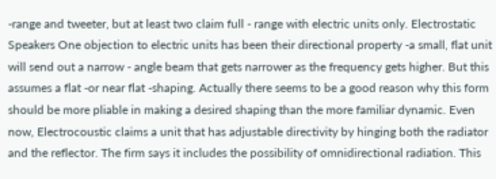-range and tweeter, but at least two claim full - range with electric units only. Electrostatic Speakers One objection to electric units has been their directional property -a small, flat unit will send out a narrow - angle beam that gets narrower as the frequency gets higher. But this assumes a flat -or near flat -shaping. Actually there seems to be a good reason why this form should be more pliable in making a desired shaping than the more familiar dynamic. Even now, Electrocoustic claims a unit that has adjustable directivity by hinging both the radiator and the reflector. The firm says it includes the possibility of omnidirectional radiation. This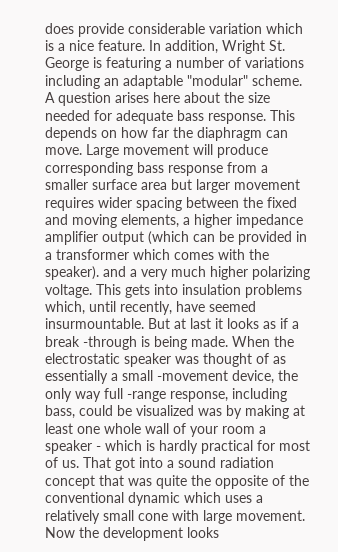does provide considerable variation which is a nice feature. In addition, Wright St. George is featuring a number of variations including an adaptable "modular" scheme. A question arises here about the size needed for adequate bass response. This depends on how far the diaphragm can move. Large movement will produce corresponding bass response from a smaller surface area but larger movement requires wider spacing between the fixed and moving elements, a higher impedance amplifier output (which can be provided in a transformer which comes with the speaker). and a very much higher polarizing voltage. This gets into insulation problems which, until recently, have seemed insurmountable. But at last it looks as if a break -through is being made. When the electrostatic speaker was thought of as essentially a small -movement device, the only way full -range response, including bass, could be visualized was by making at least one whole wall of your room a speaker - which is hardly practical for most of us. That got into a sound radiation concept that was quite the opposite of the conventional dynamic which uses a relatively small cone with large movement. Now the development looks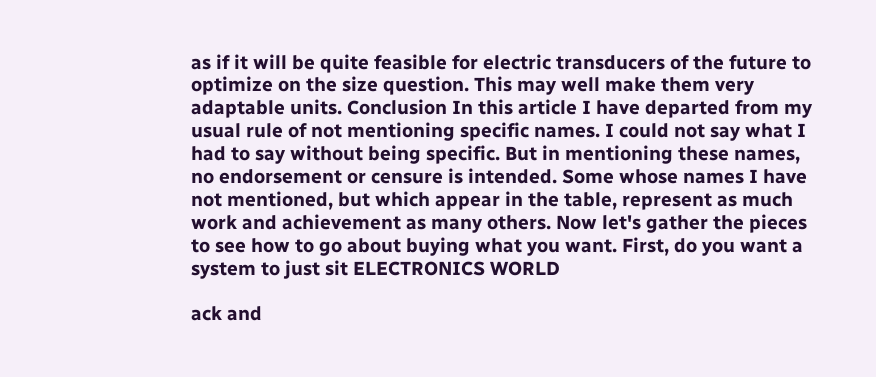as if it will be quite feasible for electric transducers of the future to optimize on the size question. This may well make them very adaptable units. Conclusion In this article I have departed from my usual rule of not mentioning specific names. I could not say what I had to say without being specific. But in mentioning these names, no endorsement or censure is intended. Some whose names I have not mentioned, but which appear in the table, represent as much work and achievement as many others. Now let's gather the pieces to see how to go about buying what you want. First, do you want a system to just sit ELECTRONICS WORLD

ack and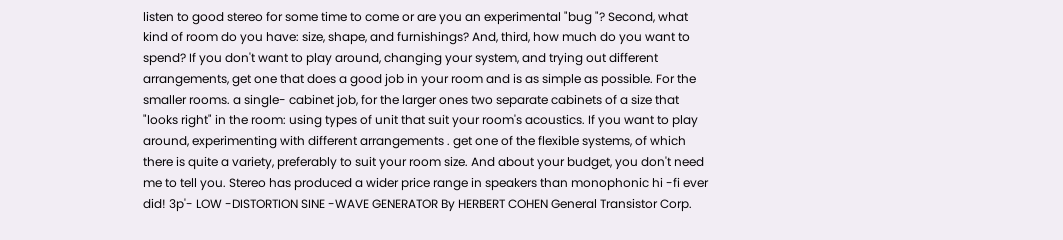listen to good stereo for some time to come or are you an experimental "bug "? Second, what kind of room do you have: size, shape, and furnishings? And, third, how much do you want to spend? If you don't want to play around, changing your system, and trying out different arrangements, get one that does a good job in your room and is as simple as possible. For the smaller rooms. a single- cabinet job, for the larger ones two separate cabinets of a size that "looks right" in the room: using types of unit that suit your room's acoustics. If you want to play around, experimenting with different arrangements . get one of the flexible systems, of which there is quite a variety, preferably to suit your room size. And about your budget, you don't need me to tell you. Stereo has produced a wider price range in speakers than monophonic hi -fi ever did! 3p'- LOW -DISTORTION SINE -WAVE GENERATOR By HERBERT COHEN General Transistor Corp.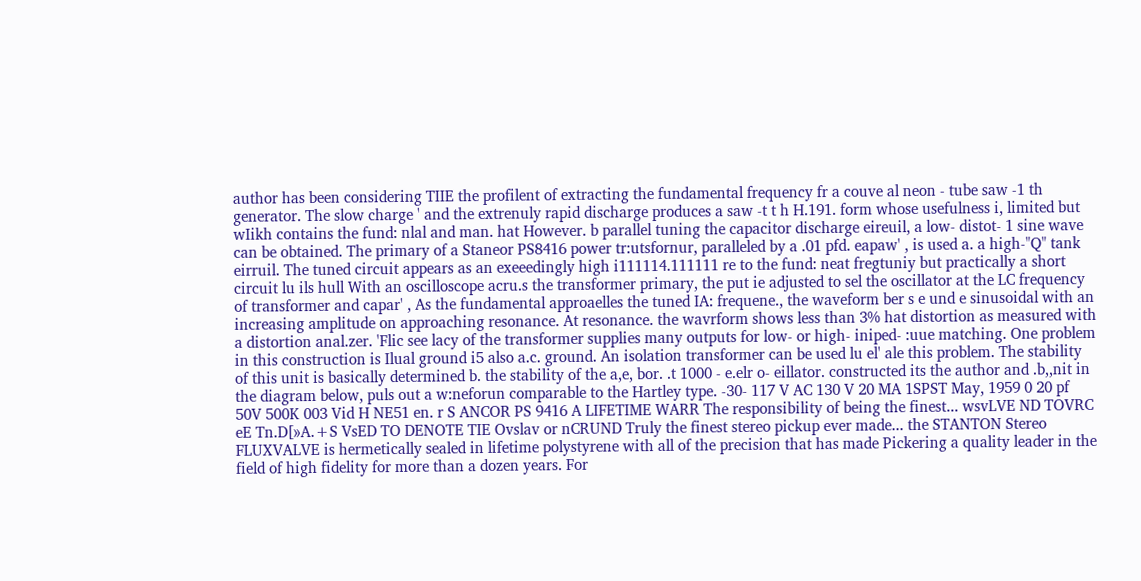author has been considering TIIE the profilent of extracting the fundamental frequency fr a couve al neon - tube saw -1 th generator. The slow charge ' and the extrenuly rapid discharge produces a saw -t t h H.191. form whose usefulness i, limited but wIikh contains the fund: nlal and man. hat However. b parallel tuning the capacitor discharge eireuil, a low- distot- 1 sine wave can be obtained. The primary of a Staneor PS8416 power tr:utsfornur, paralleled by a .01 pfd. eapaw' , is used a. a high-"Q" tank eirruil. The tuned circuit appears as an exeeedingly high i111114.111111 re to the fund: neat fregtuniy but practically a short circuit lu ils hull With an oscilloscope acru.s the transformer primary, the put ie adjusted to sel the oscillator at the LC frequency of transformer and capar' , As the fundamental approaelles the tuned IA: frequene., the waveform ber s e und e sinusoidal with an increasing amplitude on approaching resonance. At resonance. the wavrform shows less than 3% hat distortion as measured with a distortion anal.zer. 'Flic see lacy of the transformer supplies many outputs for low- or high- iniped- :uue matching. One problem in this construction is Ilual ground i5 also a.c. ground. An isolation transformer can be used lu el' ale this problem. The stability of this unit is basically determined b. the stability of the a,e, bor. .t 1000 - e.elr o- eillator. constructed its the author and .b,,nit in the diagram below, puls out a w:neforun comparable to the Hartley type. -30- 117 V AC 130 V 20 MA 1SPST May, 1959 0 20 pf 50V 500K 003 Vid H NE51 en. r S ANCOR PS 9416 A LIFETIME WARR The responsibility of being the finest... wsvLVE ND TOVRC eE Tn.D[»A.+S VsED TO DENOTE TIE Ovslav or nCRUND Truly the finest stereo pickup ever made... the STANTON Stereo FLUXVALVE is hermetically sealed in lifetime polystyrene with all of the precision that has made Pickering a quality leader in the field of high fidelity for more than a dozen years. For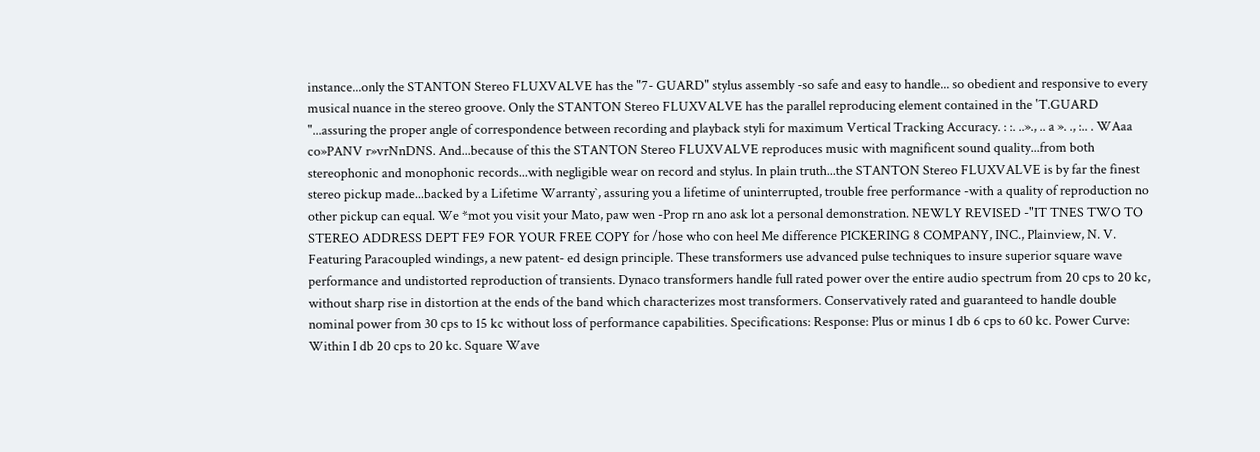instance...only the STANTON Stereo FLUXVALVE has the "7- GUARD" stylus assembly -so safe and easy to handle... so obedient and responsive to every musical nuance in the stereo groove. Only the STANTON Stereo FLUXVALVE has the parallel reproducing element contained in the 'T.GUARD "...assuring the proper angle of correspondence between recording and playback styli for maximum Vertical Tracking Accuracy. : :. ..»., .. a ». ., :.. . WAaa co»PANV r»vrNnDNS. And...because of this the STANTON Stereo FLUXVALVE reproduces music with magnificent sound quality...from both stereophonic and monophonic records...with negligible wear on record and stylus. In plain truth...the STANTON Stereo FLUXVALVE is by far the finest stereo pickup made...backed by a Lifetime Warranty`, assuring you a lifetime of uninterrupted, trouble free performance -with a quality of reproduction no other pickup can equal. We *mot you visit your Mato, paw wen -Prop rn ano ask lot a personal demonstration. NEWLY REVISED -"IT TNES TWO TO STEREO ADDRESS DEPT FE9 FOR YOUR FREE COPY for /hose who con heel Me difference PICKERING 8 COMPANY, INC., Plainview, N. V. Featuring Paracoupled windings, a new patent- ed design principle. These transformers use advanced pulse techniques to insure superior square wave performance and undistorted reproduction of transients. Dynaco transformers handle full rated power over the entire audio spectrum from 20 cps to 20 kc, without sharp rise in distortion at the ends of the band which characterizes most transformers. Conservatively rated and guaranteed to handle double nominal power from 30 cps to 15 kc without loss of performance capabilities. Specifications: Response: Plus or minus 1 db 6 cps to 60 kc. Power Curve: Within I db 20 cps to 20 kc. Square Wave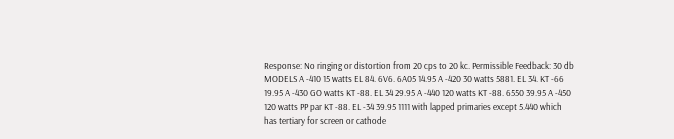Response: No ringing or distortion from 20 cps to 20 kc. Permissible Feedback: 30 db MODELS A -410 15 watts EL 84. 6V6. 6A05 14.95 A -420 30 watts 5881. EL 34. KT -66 19.95 A -430 GO watts KT -88. EL 34 29.95 A -440 120 watts KT -88. 6550 39.95 A -450 120 watts PP par KT -88. EL -34 39.95 1111 with lapped primaries except 5.440 which has tertiary for screen or cathode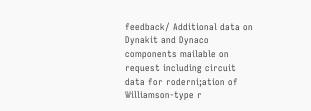feedback/ Additional data on Dynakit and Dynaco components mailable on request including circuit data for roderni;ation of Williamson-type r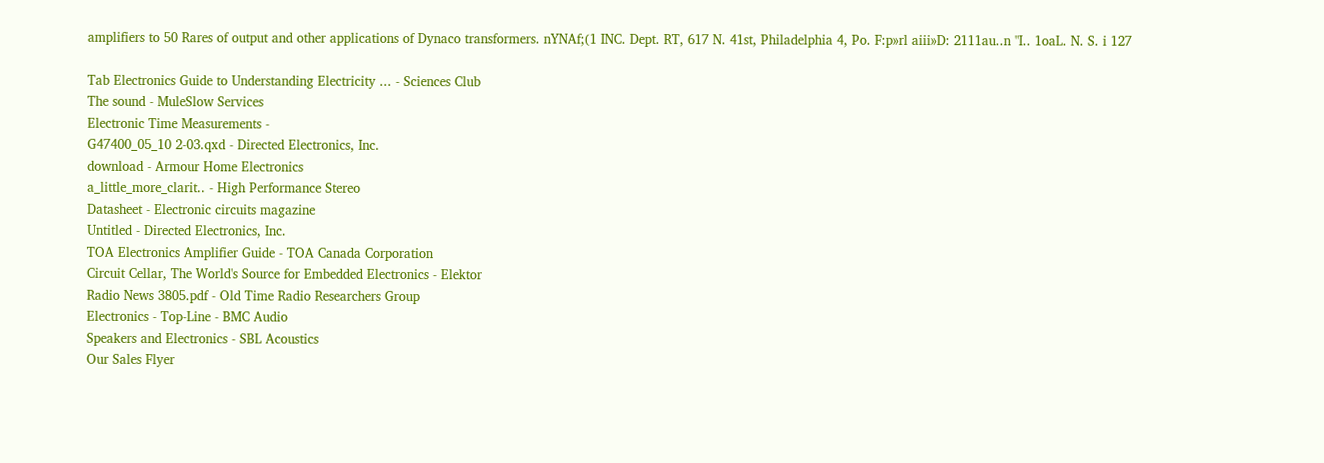amplifiers to 50 Rares of output and other applications of Dynaco transformers. nYNAf;(1 INC. Dept. RT, 617 N. 41st, Philadelphia 4, Po. F:p»rl aiii»D: 2111au..n "I.. 1oaL. N. S. i 127

Tab Electronics Guide to Understanding Electricity ... - Sciences Club
The sound - MuleSlow Services
Electronic Time Measurements -
G47400_05_10 2-03.qxd - Directed Electronics, Inc.
download - Armour Home Electronics
a_little_more_clarit.. - High Performance Stereo
Datasheet - Electronic circuits magazine
Untitled - Directed Electronics, Inc.
TOA Electronics Amplifier Guide - TOA Canada Corporation
Circuit Cellar, The World's Source for Embedded Electronics - Elektor
Radio News 3805.pdf - Old Time Radio Researchers Group
Electronics - Top-Line - BMC Audio
Speakers and Electronics - SBL Acoustics
Our Sales Flyer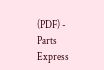(PDF) - Parts Express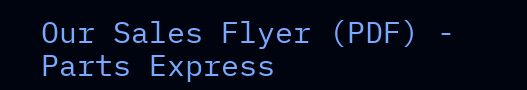Our Sales Flyer (PDF) - Parts Express